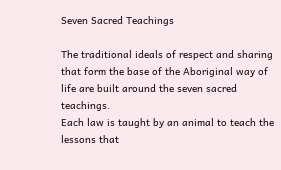Seven Sacred Teachings

The traditional ideals of respect and sharing that form the base of the Aboriginal way of life are built around the seven sacred teachings.
Each law is taught by an animal to teach the lessons that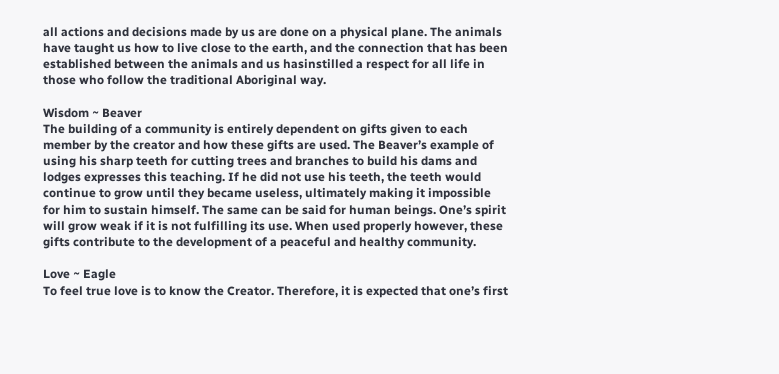all actions and decisions made by us are done on a physical plane. The animals have taught us how to live close to the earth, and the connection that has been established between the animals and us hasinstilled a respect for all life in those who follow the traditional Aboriginal way.

Wisdom ~ Beaver
The building of a community is entirely dependent on gifts given to each member by the creator and how these gifts are used. The Beaver’s example of using his sharp teeth for cutting trees and branches to build his dams and lodges expresses this teaching. If he did not use his teeth, the teeth would continue to grow until they became useless, ultimately making it impossible for him to sustain himself. The same can be said for human beings. One’s spirit will grow weak if it is not fulfilling its use. When used properly however, these gifts contribute to the development of a peaceful and healthy community.

Love ~ Eagle
To feel true love is to know the Creator. Therefore, it is expected that one’s first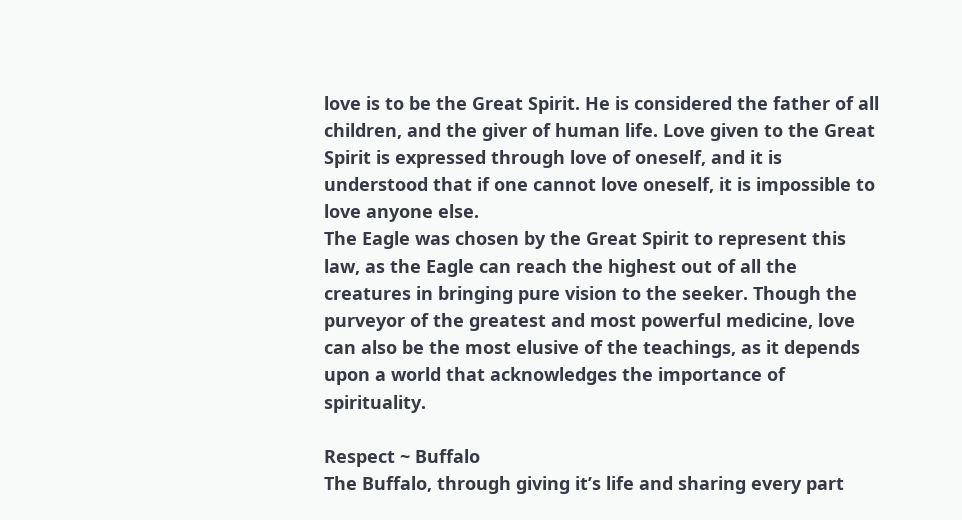love is to be the Great Spirit. He is considered the father of all children, and the giver of human life. Love given to the Great Spirit is expressed through love of oneself, and it is understood that if one cannot love oneself, it is impossible to love anyone else.
The Eagle was chosen by the Great Spirit to represent this law, as the Eagle can reach the highest out of all the creatures in bringing pure vision to the seeker. Though the purveyor of the greatest and most powerful medicine, love can also be the most elusive of the teachings, as it depends upon a world that acknowledges the importance of spirituality.

Respect ~ Buffalo
The Buffalo, through giving it’s life and sharing every part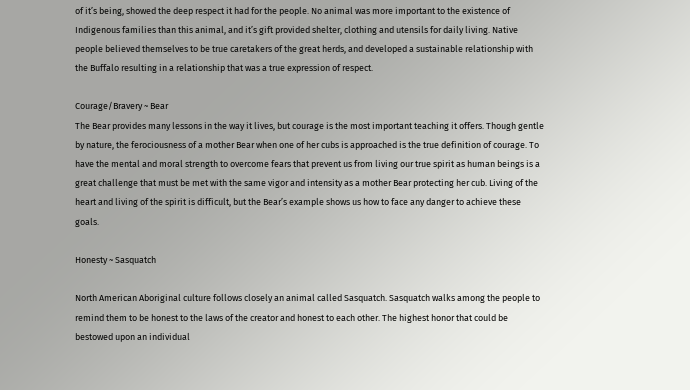of it’s being, showed the deep respect it had for the people. No animal was more important to the existence of Indigenous families than this animal, and it’s gift provided shelter, clothing and utensils for daily living. Native people believed themselves to be true caretakers of the great herds, and developed a sustainable relationship with the Buffalo resulting in a relationship that was a true expression of respect.

Courage/Bravery ~ Bear
The Bear provides many lessons in the way it lives, but courage is the most important teaching it offers. Though gentle by nature, the ferociousness of a mother Bear when one of her cubs is approached is the true definition of courage. To have the mental and moral strength to overcome fears that prevent us from living our true spirit as human beings is a great challenge that must be met with the same vigor and intensity as a mother Bear protecting her cub. Living of the heart and living of the spirit is difficult, but the Bear’s example shows us how to face any danger to achieve these goals.

Honesty ~ Sasquatch

North American Aboriginal culture follows closely an animal called Sasquatch. Sasquatch walks among the people to remind them to be honest to the laws of the creator and honest to each other. The highest honor that could be bestowed upon an individual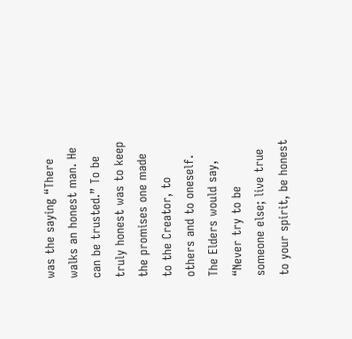was the saying “There walks an honest man. He can be trusted.” To be truly honest was to keep the promises one made to the Creator, to others and to oneself. The Elders would say, “Never try to be someone else; live true to your spirit, be honest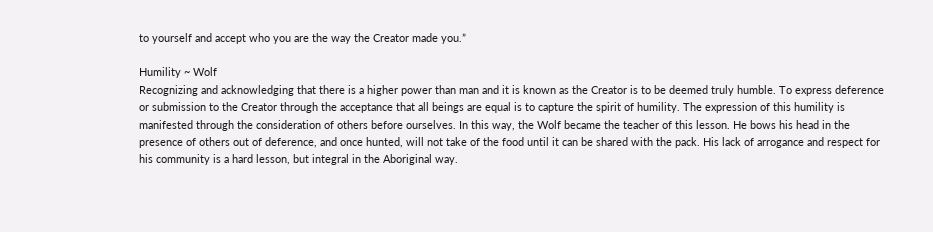to yourself and accept who you are the way the Creator made you.”

Humility ~ Wolf
Recognizing and acknowledging that there is a higher power than man and it is known as the Creator is to be deemed truly humble. To express deference or submission to the Creator through the acceptance that all beings are equal is to capture the spirit of humility. The expression of this humility is manifested through the consideration of others before ourselves. In this way, the Wolf became the teacher of this lesson. He bows his head in the presence of others out of deference, and once hunted, will not take of the food until it can be shared with the pack. His lack of arrogance and respect for his community is a hard lesson, but integral in the Aboriginal way.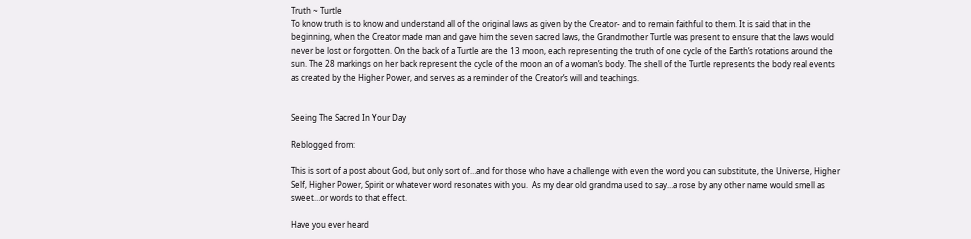Truth ~ Turtle
To know truth is to know and understand all of the original laws as given by the Creator- and to remain faithful to them. It is said that in the beginning, when the Creator made man and gave him the seven sacred laws, the Grandmother Turtle was present to ensure that the laws would never be lost or forgotten. On the back of a Turtle are the 13 moon, each representing the truth of one cycle of the Earth’s rotations around the sun. The 28 markings on her back represent the cycle of the moon an of a woman’s body. The shell of the Turtle represents the body real events as created by the Higher Power, and serves as a reminder of the Creator’s will and teachings.


Seeing The Sacred In Your Day

Reblogged from:

This is sort of a post about God, but only sort of…and for those who have a challenge with even the word you can substitute, the Universe, Higher Self, Higher Power, Spirit or whatever word resonates with you.  As my dear old grandma used to say…a rose by any other name would smell as sweet…or words to that effect.

Have you ever heard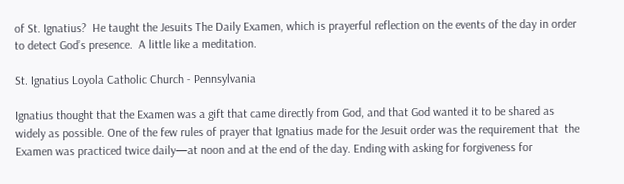of St. Ignatius?  He taught the Jesuits The Daily Examen, which is prayerful reflection on the events of the day in order to detect God’s presence.  A little like a meditation.

St. Ignatius Loyola Catholic Church - Pennsylvania

Ignatius thought that the Examen was a gift that came directly from God, and that God wanted it to be shared as widely as possible. One of the few rules of prayer that Ignatius made for the Jesuit order was the requirement that  the Examen was practiced twice daily—at noon and at the end of the day. Ending with asking for forgiveness for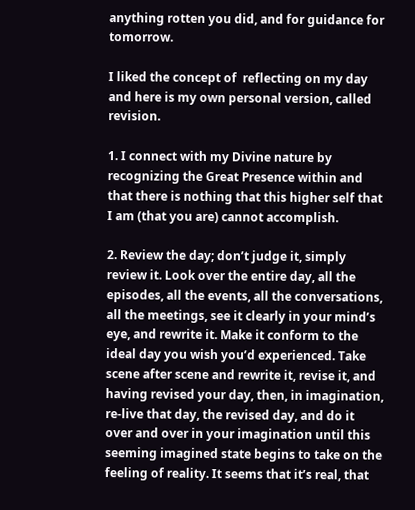anything rotten you did, and for guidance for tomorrow.

I liked the concept of  reflecting on my day and here is my own personal version, called revision.

1. I connect with my Divine nature by recognizing the Great Presence within and that there is nothing that this higher self that I am (that you are) cannot accomplish.

2. Review the day; don’t judge it, simply review it. Look over the entire day, all the episodes, all the events, all the conversations, all the meetings, see it clearly in your mind’s eye, and rewrite it. Make it conform to the ideal day you wish you’d experienced. Take scene after scene and rewrite it, revise it, and having revised your day, then, in imagination, re-live that day, the revised day, and do it over and over in your imagination until this seeming imagined state begins to take on the feeling of reality. It seems that it’s real, that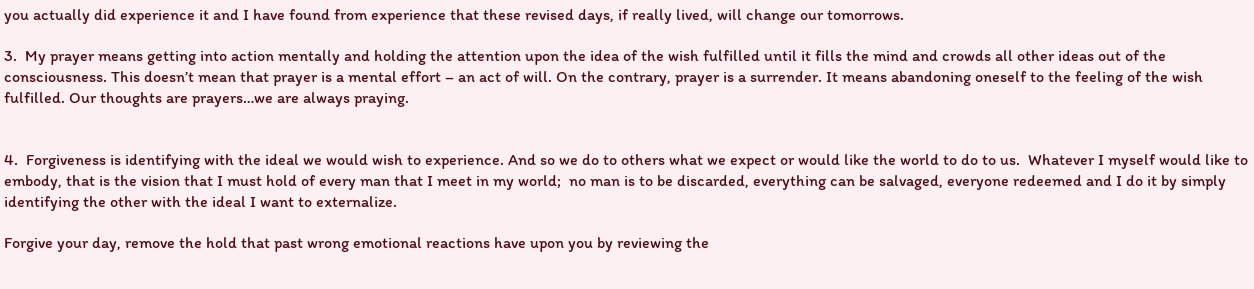you actually did experience it and I have found from experience that these revised days, if really lived, will change our tomorrows.

3.  My prayer means getting into action mentally and holding the attention upon the idea of the wish fulfilled until it fills the mind and crowds all other ideas out of the consciousness. This doesn’t mean that prayer is a mental effort – an act of will. On the contrary, prayer is a surrender. It means abandoning oneself to the feeling of the wish fulfilled. Our thoughts are prayers…we are always praying.


4.  Forgiveness is identifying with the ideal we would wish to experience. And so we do to others what we expect or would like the world to do to us.  Whatever I myself would like to embody, that is the vision that I must hold of every man that I meet in my world;  no man is to be discarded, everything can be salvaged, everyone redeemed and I do it by simply identifying the other with the ideal I want to externalize.

Forgive your day, remove the hold that past wrong emotional reactions have upon you by reviewing the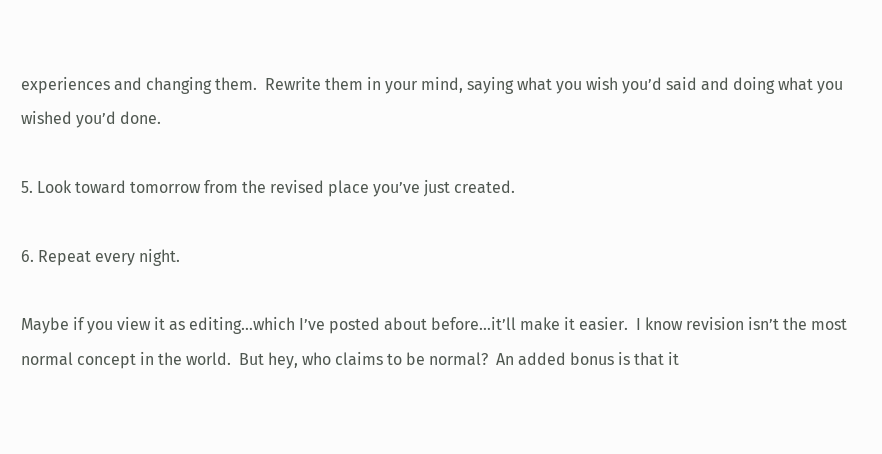experiences and changing them.  Rewrite them in your mind, saying what you wish you’d said and doing what you wished you’d done.

5. Look toward tomorrow from the revised place you’ve just created.

6. Repeat every night.

Maybe if you view it as editing…which I’ve posted about before…it’ll make it easier.  I know revision isn’t the most normal concept in the world.  But hey, who claims to be normal?  An added bonus is that it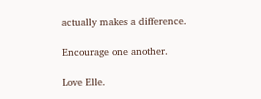actually makes a difference.

Encourage one another.

Love Elle.